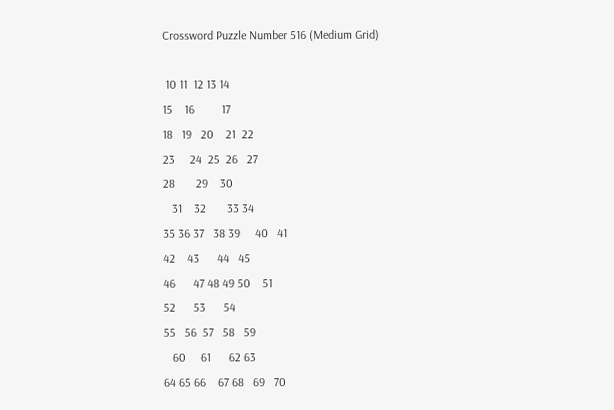Crossword Puzzle Number 516 (Medium Grid)

 10 11  12 13 14
15    16         17
18   19   20    21  22
23     24  25  26   27
28       29    30
   31    32       33 34
35 36 37   38 39     40   41
42    43      44   45
46      47 48 49 50    51
52      53      54
55   56  57   58   59
   60     61      62 63
64 65 66    67 68   69   70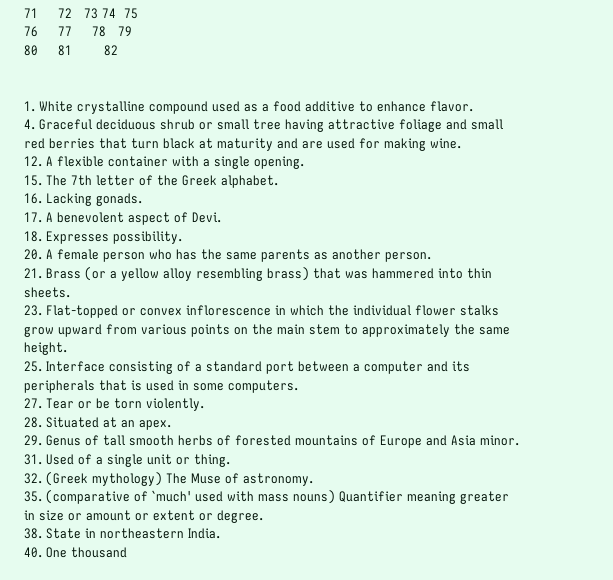71     72   73 74  75
76     77     78   79
80     81        82


1. White crystalline compound used as a food additive to enhance flavor.
4. Graceful deciduous shrub or small tree having attractive foliage and small red berries that turn black at maturity and are used for making wine.
12. A flexible container with a single opening.
15. The 7th letter of the Greek alphabet.
16. Lacking gonads.
17. A benevolent aspect of Devi.
18. Expresses possibility.
20. A female person who has the same parents as another person.
21. Brass (or a yellow alloy resembling brass) that was hammered into thin sheets.
23. Flat-topped or convex inflorescence in which the individual flower stalks grow upward from various points on the main stem to approximately the same height.
25. Interface consisting of a standard port between a computer and its peripherals that is used in some computers.
27. Tear or be torn violently.
28. Situated at an apex.
29. Genus of tall smooth herbs of forested mountains of Europe and Asia minor.
31. Used of a single unit or thing.
32. (Greek mythology) The Muse of astronomy.
35. (comparative of `much' used with mass nouns) Quantifier meaning greater in size or amount or extent or degree.
38. State in northeastern India.
40. One thousand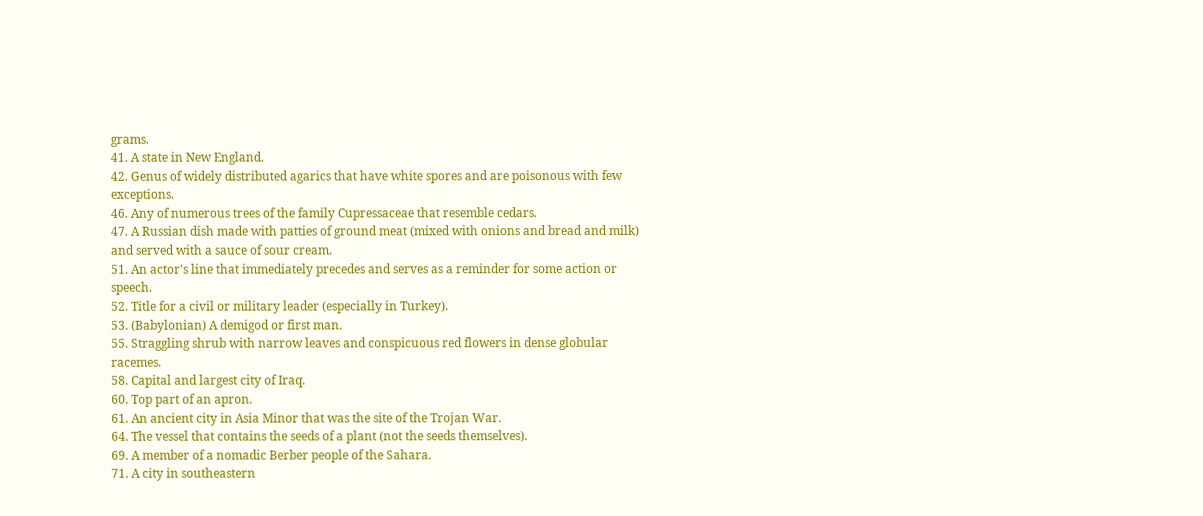grams.
41. A state in New England.
42. Genus of widely distributed agarics that have white spores and are poisonous with few exceptions.
46. Any of numerous trees of the family Cupressaceae that resemble cedars.
47. A Russian dish made with patties of ground meat (mixed with onions and bread and milk) and served with a sauce of sour cream.
51. An actor's line that immediately precedes and serves as a reminder for some action or speech.
52. Title for a civil or military leader (especially in Turkey).
53. (Babylonian) A demigod or first man.
55. Straggling shrub with narrow leaves and conspicuous red flowers in dense globular racemes.
58. Capital and largest city of Iraq.
60. Top part of an apron.
61. An ancient city in Asia Minor that was the site of the Trojan War.
64. The vessel that contains the seeds of a plant (not the seeds themselves).
69. A member of a nomadic Berber people of the Sahara.
71. A city in southeastern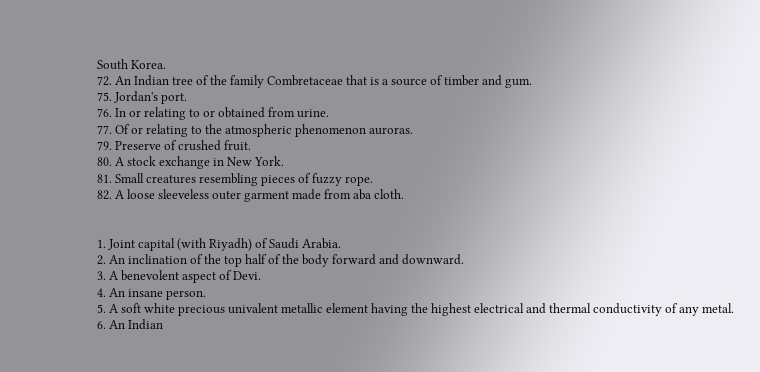South Korea.
72. An Indian tree of the family Combretaceae that is a source of timber and gum.
75. Jordan's port.
76. In or relating to or obtained from urine.
77. Of or relating to the atmospheric phenomenon auroras.
79. Preserve of crushed fruit.
80. A stock exchange in New York.
81. Small creatures resembling pieces of fuzzy rope.
82. A loose sleeveless outer garment made from aba cloth.


1. Joint capital (with Riyadh) of Saudi Arabia.
2. An inclination of the top half of the body forward and downward.
3. A benevolent aspect of Devi.
4. An insane person.
5. A soft white precious univalent metallic element having the highest electrical and thermal conductivity of any metal.
6. An Indian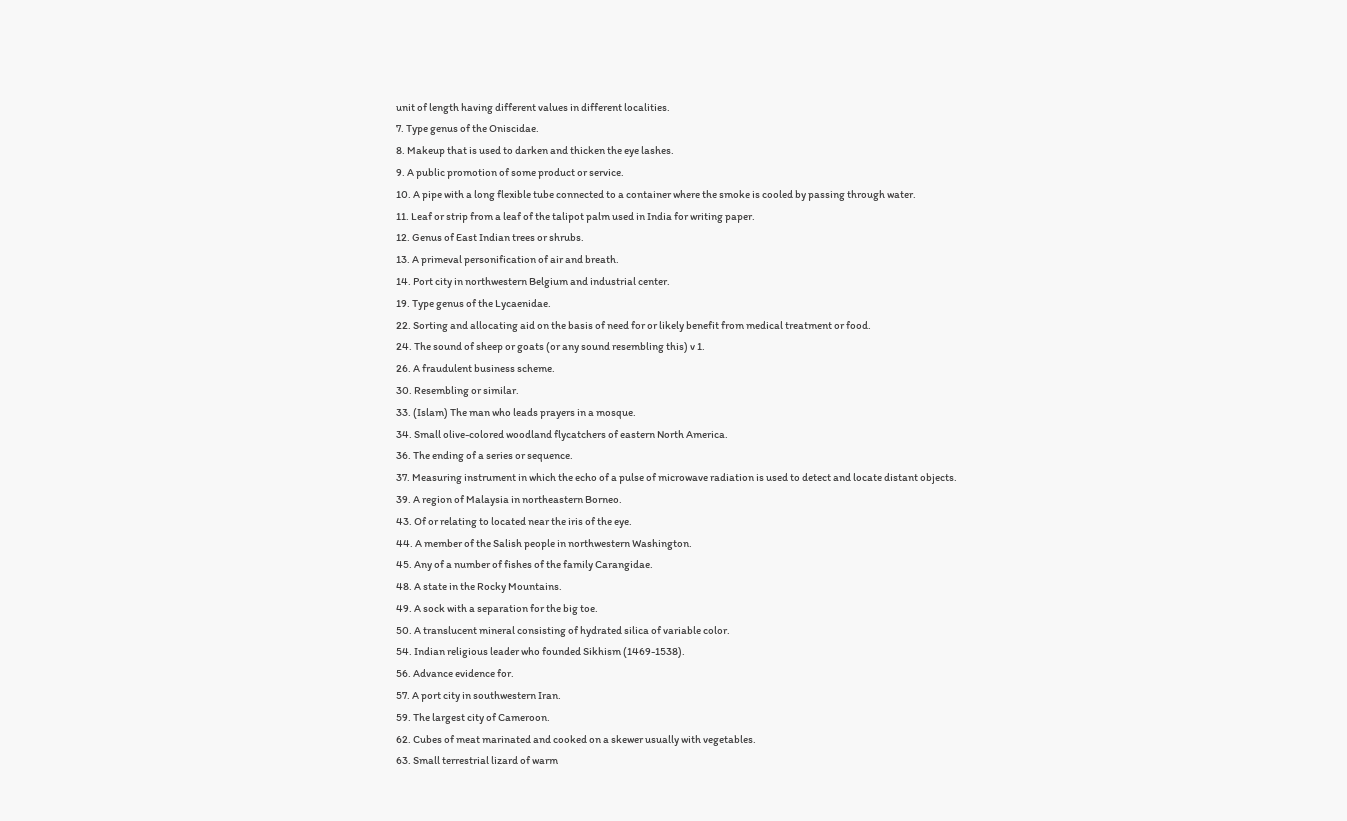unit of length having different values in different localities.
7. Type genus of the Oniscidae.
8. Makeup that is used to darken and thicken the eye lashes.
9. A public promotion of some product or service.
10. A pipe with a long flexible tube connected to a container where the smoke is cooled by passing through water.
11. Leaf or strip from a leaf of the talipot palm used in India for writing paper.
12. Genus of East Indian trees or shrubs.
13. A primeval personification of air and breath.
14. Port city in northwestern Belgium and industrial center.
19. Type genus of the Lycaenidae.
22. Sorting and allocating aid on the basis of need for or likely benefit from medical treatment or food.
24. The sound of sheep or goats (or any sound resembling this) v 1.
26. A fraudulent business scheme.
30. Resembling or similar.
33. (Islam) The man who leads prayers in a mosque.
34. Small olive-colored woodland flycatchers of eastern North America.
36. The ending of a series or sequence.
37. Measuring instrument in which the echo of a pulse of microwave radiation is used to detect and locate distant objects.
39. A region of Malaysia in northeastern Borneo.
43. Of or relating to located near the iris of the eye.
44. A member of the Salish people in northwestern Washington.
45. Any of a number of fishes of the family Carangidae.
48. A state in the Rocky Mountains.
49. A sock with a separation for the big toe.
50. A translucent mineral consisting of hydrated silica of variable color.
54. Indian religious leader who founded Sikhism (1469-1538).
56. Advance evidence for.
57. A port city in southwestern Iran.
59. The largest city of Cameroon.
62. Cubes of meat marinated and cooked on a skewer usually with vegetables.
63. Small terrestrial lizard of warm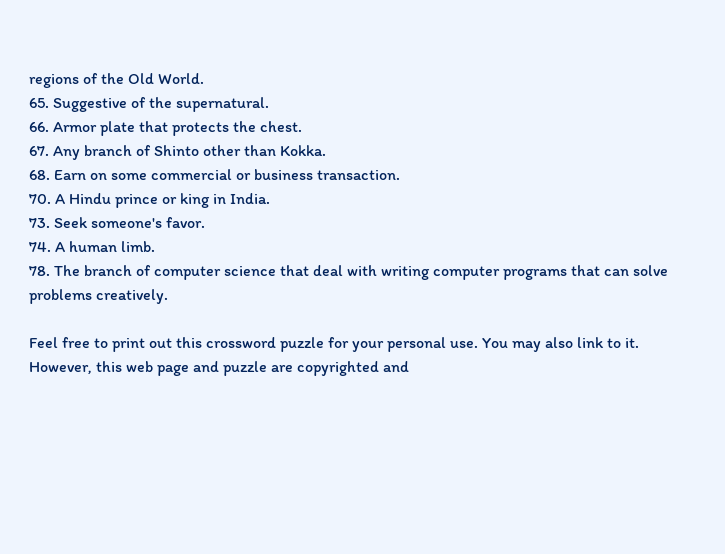regions of the Old World.
65. Suggestive of the supernatural.
66. Armor plate that protects the chest.
67. Any branch of Shinto other than Kokka.
68. Earn on some commercial or business transaction.
70. A Hindu prince or king in India.
73. Seek someone's favor.
74. A human limb.
78. The branch of computer science that deal with writing computer programs that can solve problems creatively.

Feel free to print out this crossword puzzle for your personal use. You may also link to it. However, this web page and puzzle are copyrighted and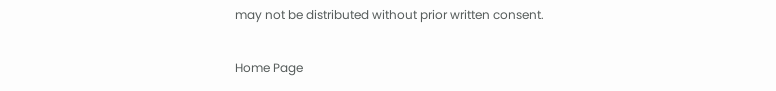may not be distributed without prior written consent.

Home Page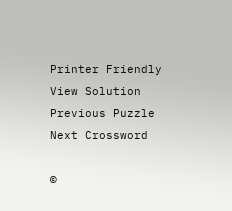Printer Friendly
View Solution
Previous Puzzle
Next Crossword

©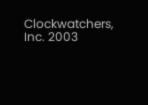Clockwatchers, Inc. 2003